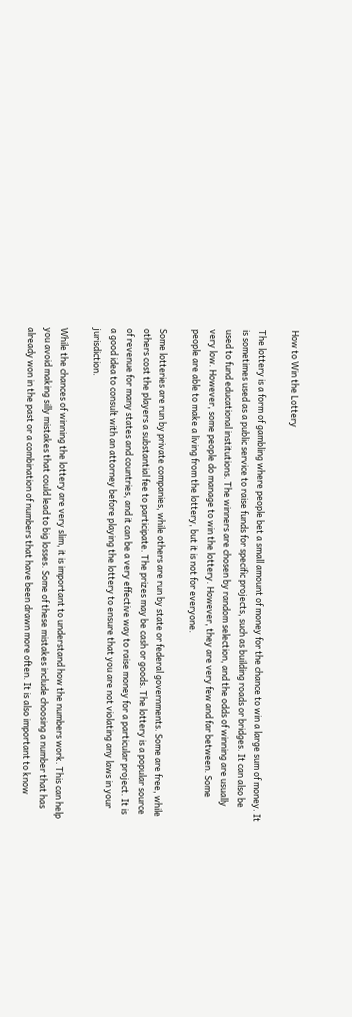How to Win the Lottery

The lottery is a form of gambling where people bet a small amount of money for the chance to win a large sum of money. It is sometimes used as a public service to raise funds for specific projects, such as building roads or bridges. It can also be used to fund educational institutions. The winners are chosen by random selection, and the odds of winning are usually very low. However, some people do manage to win the lottery. However, they are very few and far between. Some people are able to make a living from the lottery, but it is not for everyone.

Some lotteries are run by private companies, while others are run by state or federal governments. Some are free, while others cost the players a substantial fee to participate. The prizes may be cash or goods. The lottery is a popular source of revenue for many states and countries, and it can be a very effective way to raise money for a particular project. It is a good idea to consult with an attorney before playing the lottery to ensure that you are not violating any laws in your jurisdiction.

While the chances of winning the lottery are very slim, it is important to understand how the numbers work. This can help you avoid making silly mistakes that could lead to big losses. Some of these mistakes include choosing a number that has already won in the past or a combination of numbers that have been drawn more often. It is also important to know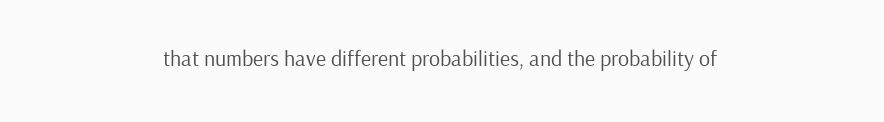that numbers have different probabilities, and the probability of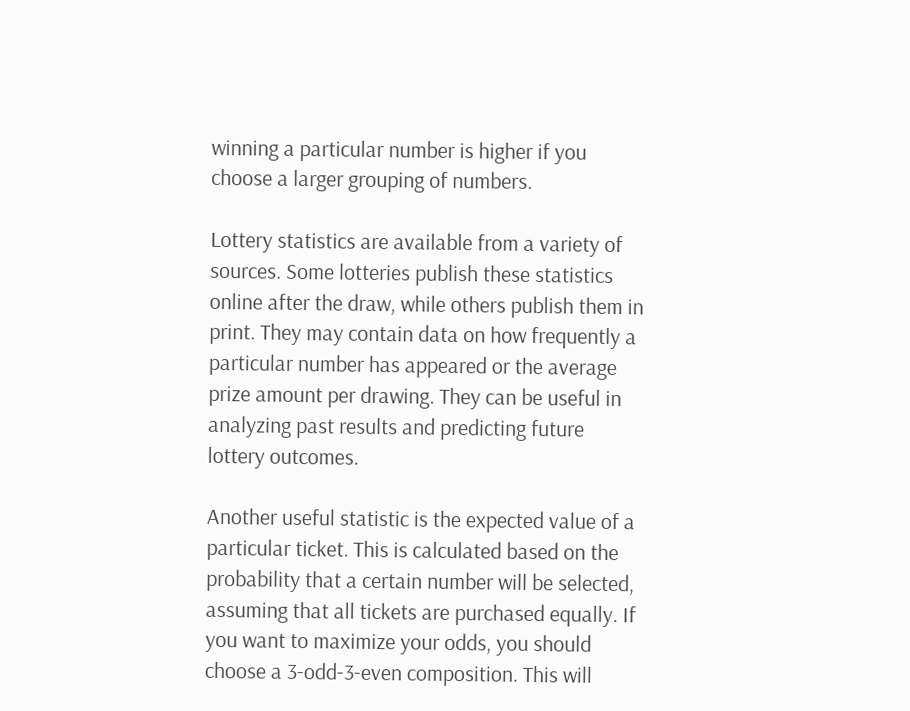winning a particular number is higher if you choose a larger grouping of numbers.

Lottery statistics are available from a variety of sources. Some lotteries publish these statistics online after the draw, while others publish them in print. They may contain data on how frequently a particular number has appeared or the average prize amount per drawing. They can be useful in analyzing past results and predicting future lottery outcomes.

Another useful statistic is the expected value of a particular ticket. This is calculated based on the probability that a certain number will be selected, assuming that all tickets are purchased equally. If you want to maximize your odds, you should choose a 3-odd-3-even composition. This will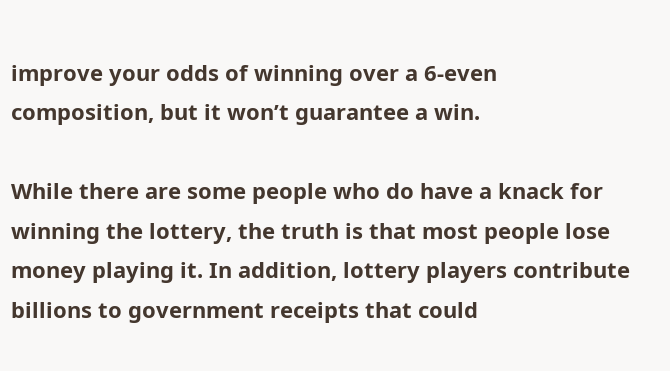improve your odds of winning over a 6-even composition, but it won’t guarantee a win.

While there are some people who do have a knack for winning the lottery, the truth is that most people lose money playing it. In addition, lottery players contribute billions to government receipts that could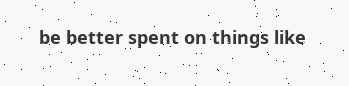be better spent on things like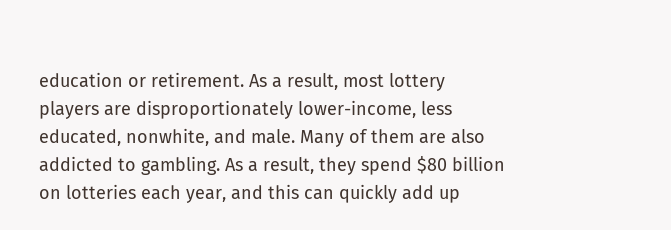education or retirement. As a result, most lottery players are disproportionately lower-income, less educated, nonwhite, and male. Many of them are also addicted to gambling. As a result, they spend $80 billion on lotteries each year, and this can quickly add up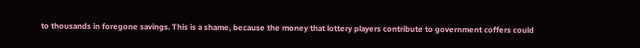to thousands in foregone savings. This is a shame, because the money that lottery players contribute to government coffers could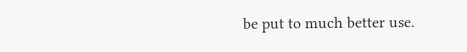be put to much better use.